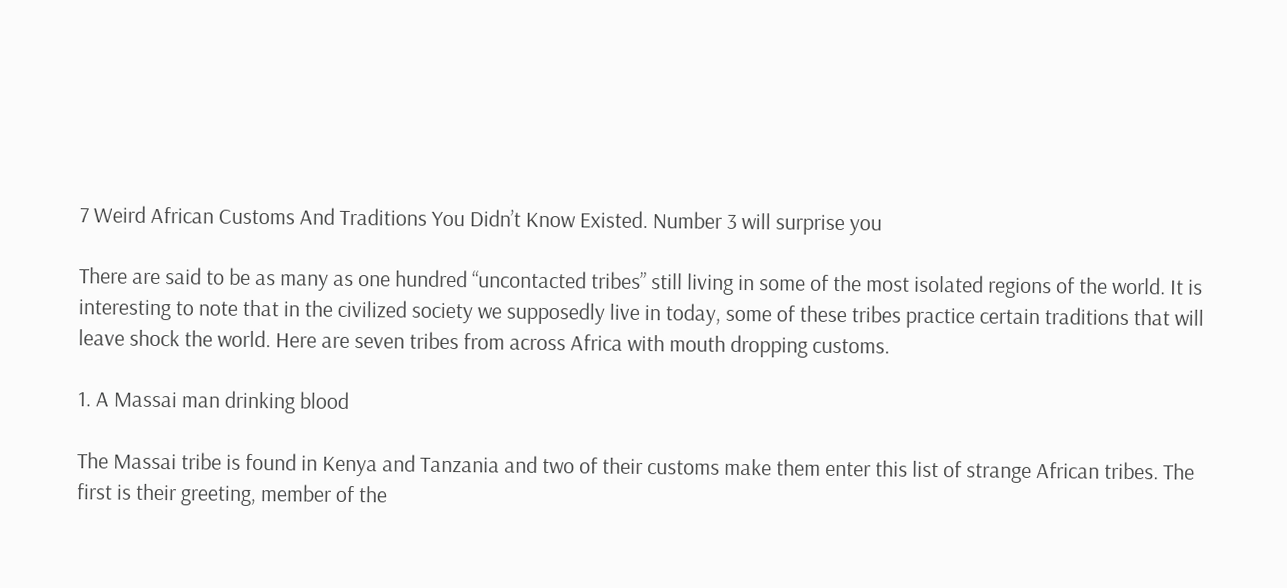7 Weird African Customs And Traditions You Didn’t Know Existed. Number 3 will surprise you

There are said to be as many as one hundred “uncontacted tribes” still living in some of the most isolated regions of the world. It is interesting to note that in the civilized society we supposedly live in today, some of these tribes practice certain traditions that will leave shock the world. Here are seven tribes from across Africa with mouth dropping customs.

1. A Massai man drinking blood

The Massai tribe is found in Kenya and Tanzania and two of their customs make them enter this list of strange African tribes. The first is their greeting, member of the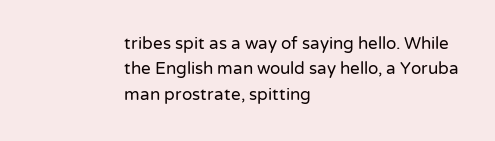tribes spit as a way of saying hello. While the English man would say hello, a Yoruba man prostrate, spitting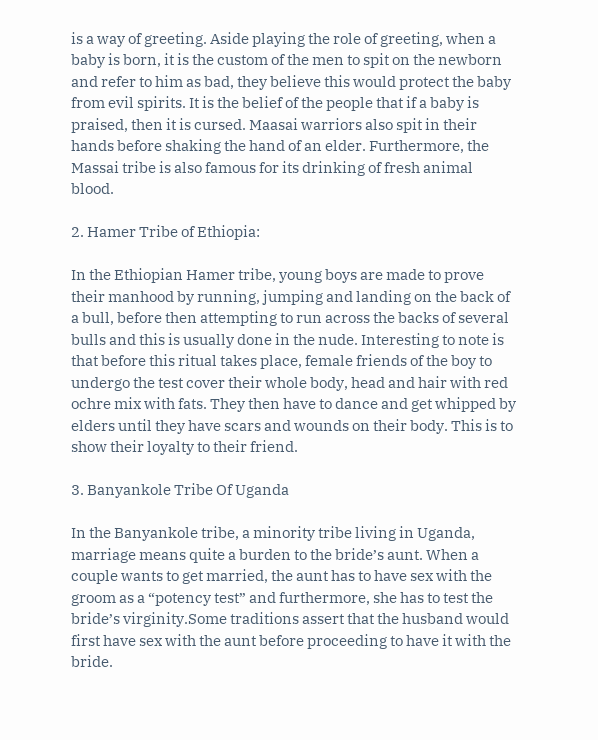is a way of greeting. Aside playing the role of greeting, when a baby is born, it is the custom of the men to spit on the newborn and refer to him as bad, they believe this would protect the baby from evil spirits. It is the belief of the people that if a baby is praised, then it is cursed. Maasai warriors also spit in their hands before shaking the hand of an elder. Furthermore, the Massai tribe is also famous for its drinking of fresh animal blood.

2. Hamer Tribe of Ethiopia:

In the Ethiopian Hamer tribe, young boys are made to prove their manhood by running, jumping and landing on the back of a bull, before then attempting to run across the backs of several bulls and this is usually done in the nude. Interesting to note is that before this ritual takes place, female friends of the boy to undergo the test cover their whole body, head and hair with red ochre mix with fats. They then have to dance and get whipped by elders until they have scars and wounds on their body. This is to show their loyalty to their friend.

3. Banyankole Tribe Of Uganda

In the Banyankole tribe, a minority tribe living in Uganda, marriage means quite a burden to the bride’s aunt. When a couple wants to get married, the aunt has to have sex with the groom as a “potency test” and furthermore, she has to test the bride’s virginity.Some traditions assert that the husband would first have sex with the aunt before proceeding to have it with the bride.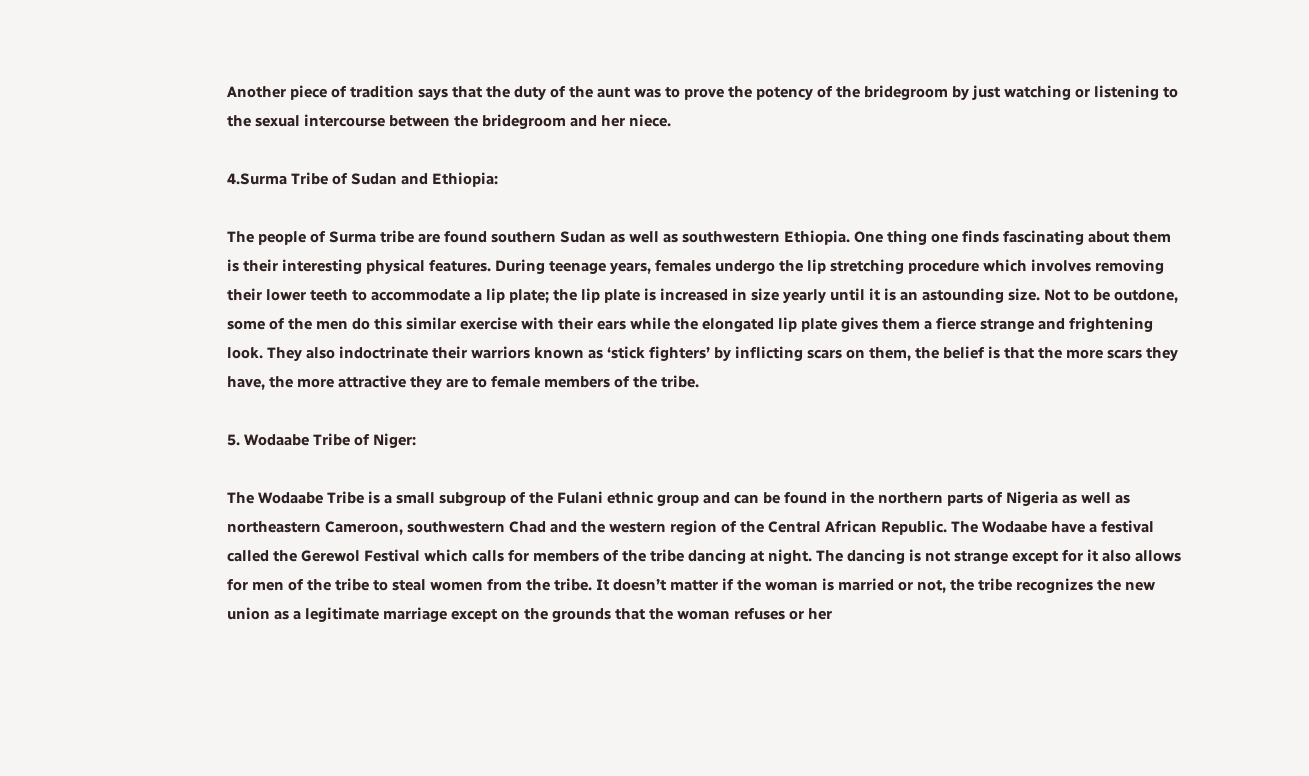Another piece of tradition says that the duty of the aunt was to prove the potency of the bridegroom by just watching or listening to the sexual intercourse between the bridegroom and her niece.

4.Surma Tribe of Sudan and Ethiopia:

The people of Surma tribe are found southern Sudan as well as southwestern Ethiopia. One thing one finds fascinating about them is their interesting physical features. During teenage years, females undergo the lip stretching procedure which involves removing their lower teeth to accommodate a lip plate; the lip plate is increased in size yearly until it is an astounding size. Not to be outdone, some of the men do this similar exercise with their ears while the elongated lip plate gives them a fierce strange and frightening look. They also indoctrinate their warriors known as ‘stick fighters’ by inflicting scars on them, the belief is that the more scars they have, the more attractive they are to female members of the tribe.

5. Wodaabe Tribe of Niger:

The Wodaabe Tribe is a small subgroup of the Fulani ethnic group and can be found in the northern parts of Nigeria as well as northeastern Cameroon, southwestern Chad and the western region of the Central African Republic. The Wodaabe have a festival called the Gerewol Festival which calls for members of the tribe dancing at night. The dancing is not strange except for it also allows for men of the tribe to steal women from the tribe. It doesn’t matter if the woman is married or not, the tribe recognizes the new union as a legitimate marriage except on the grounds that the woman refuses or her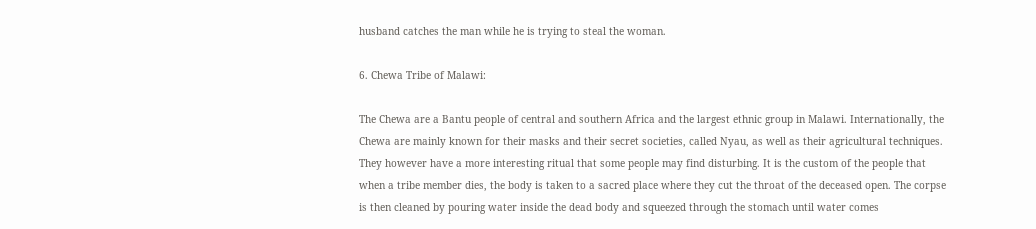husband catches the man while he is trying to steal the woman.

6. Chewa Tribe of Malawi:

The Chewa are a Bantu people of central and southern Africa and the largest ethnic group in Malawi. Internationally, the Chewa are mainly known for their masks and their secret societies, called Nyau, as well as their agricultural techniques. They however have a more interesting ritual that some people may find disturbing. It is the custom of the people that when a tribe member dies, the body is taken to a sacred place where they cut the throat of the deceased open. The corpse is then cleaned by pouring water inside the dead body and squeezed through the stomach until water comes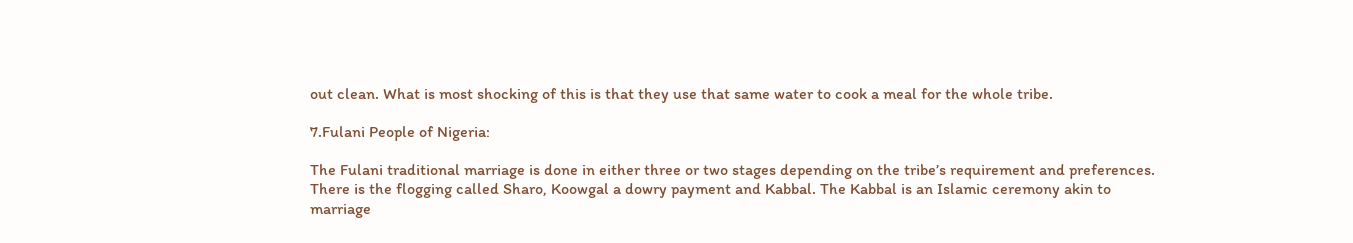out clean. What is most shocking of this is that they use that same water to cook a meal for the whole tribe.

7.Fulani People of Nigeria:

The Fulani traditional marriage is done in either three or two stages depending on the tribe’s requirement and preferences. There is the flogging called Sharo, Koowgal a dowry payment and Kabbal. The Kabbal is an Islamic ceremony akin to marriage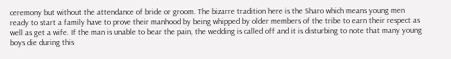ceremony but without the attendance of bride or groom. The bizarre tradition here is the Sharo which means young men ready to start a family have to prove their manhood by being whipped by older members of the tribe to earn their respect as well as get a wife. If the man is unable to bear the pain, the wedding is called off and it is disturbing to note that many young boys die during this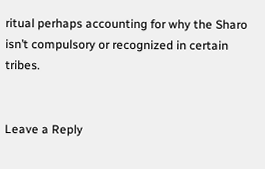ritual perhaps accounting for why the Sharo isn’t compulsory or recognized in certain tribes.


Leave a Reply